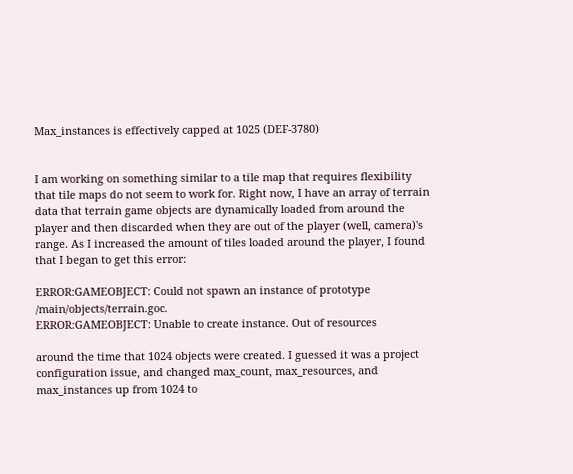Max_instances is effectively capped at 1025 (DEF-3780)


I am working on something similar to a tile map that requires flexibility that tile maps do not seem to work for. Right now, I have an array of terrain data that terrain game objects are dynamically loaded from around the player and then discarded when they are out of the player (well, camera)'s range. As I increased the amount of tiles loaded around the player, I found that I began to get this error:

ERROR:GAMEOBJECT: Could not spawn an instance of prototype /main/objects/terrain.goc.
ERROR:GAMEOBJECT: Unable to create instance. Out of resources

around the time that 1024 objects were created. I guessed it was a project configuration issue, and changed max_count, max_resources, and max_instances up from 1024 to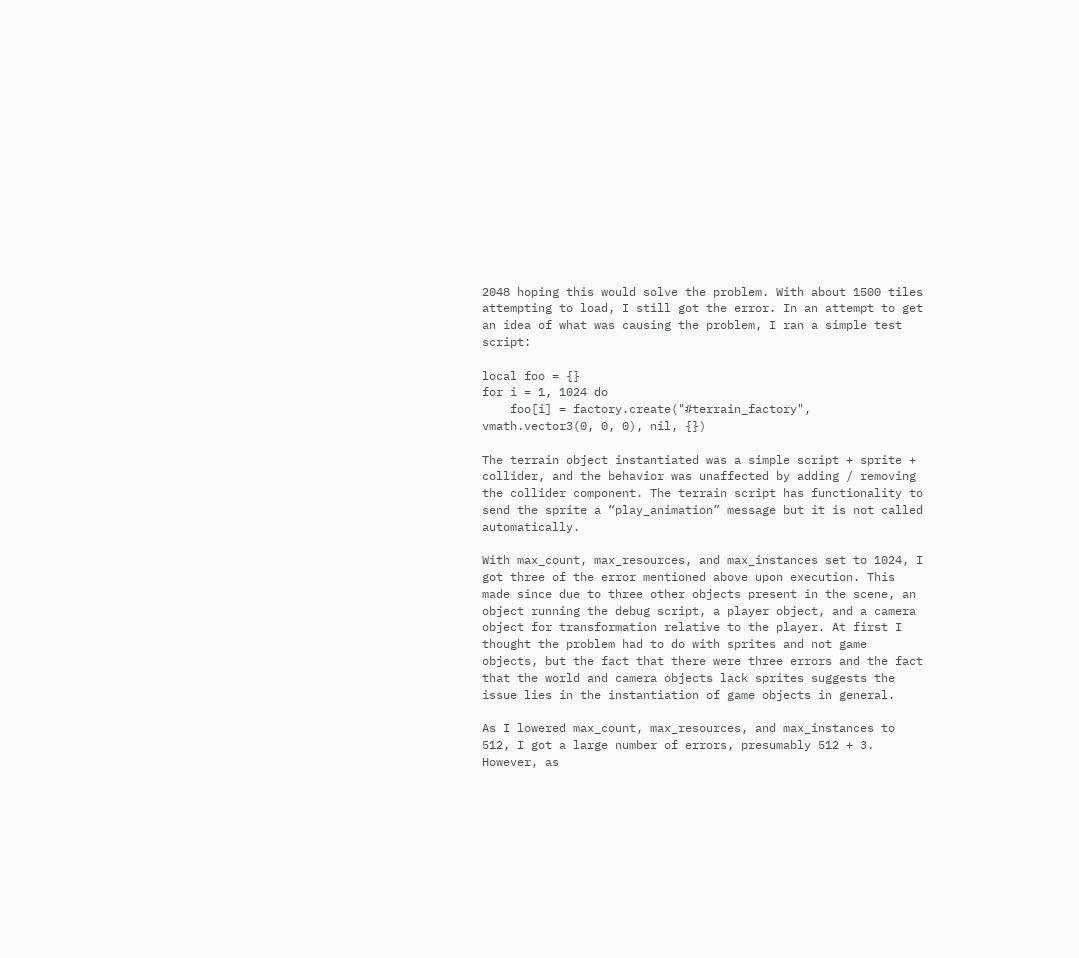2048 hoping this would solve the problem. With about 1500 tiles attempting to load, I still got the error. In an attempt to get an idea of what was causing the problem, I ran a simple test script:

local foo = {}
for i = 1, 1024 do
    foo[i] = factory.create("#terrain_factory", vmath.vector3(0, 0, 0), nil, {})

The terrain object instantiated was a simple script + sprite + collider, and the behavior was unaffected by adding / removing the collider component. The terrain script has functionality to send the sprite a “play_animation” message but it is not called automatically.

With max_count, max_resources, and max_instances set to 1024, I got three of the error mentioned above upon execution. This made since due to three other objects present in the scene, an object running the debug script, a player object, and a camera object for transformation relative to the player. At first I thought the problem had to do with sprites and not game objects, but the fact that there were three errors and the fact that the world and camera objects lack sprites suggests the issue lies in the instantiation of game objects in general.

As I lowered max_count, max_resources, and max_instances to 512, I got a large number of errors, presumably 512 + 3. However, as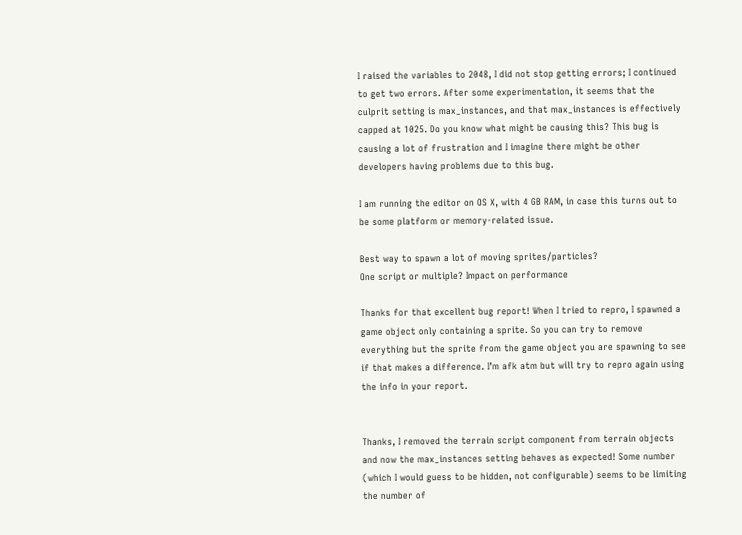I raised the variables to 2048, I did not stop getting errors; I continued to get two errors. After some experimentation, it seems that the culprit setting is max_instances, and that max_instances is effectively capped at 1025. Do you know what might be causing this? This bug is causing a lot of frustration and I imagine there might be other developers having problems due to this bug.

I am running the editor on OS X, with 4 GB RAM, in case this turns out to be some platform or memory-related issue.

Best way to spawn a lot of moving sprites/particles?
One script or multiple? Impact on performance

Thanks for that excellent bug report! When I tried to repro, I spawned a game object only containing a sprite. So you can try to remove everything but the sprite from the game object you are spawning to see if that makes a difference. I’m afk atm but will try to repro again using the info in your report.


Thanks, I removed the terrain script component from terrain objects and now the max_instances setting behaves as expected! Some number (which I would guess to be hidden, not configurable) seems to be limiting the number of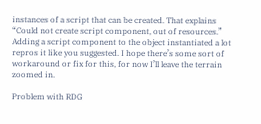instances of a script that can be created. That explains “Could not create script component, out of resources.” Adding a script component to the object instantiated a lot repros it like you suggested. I hope there’s some sort of workaround or fix for this, for now I’ll leave the terrain zoomed in.

Problem with RDG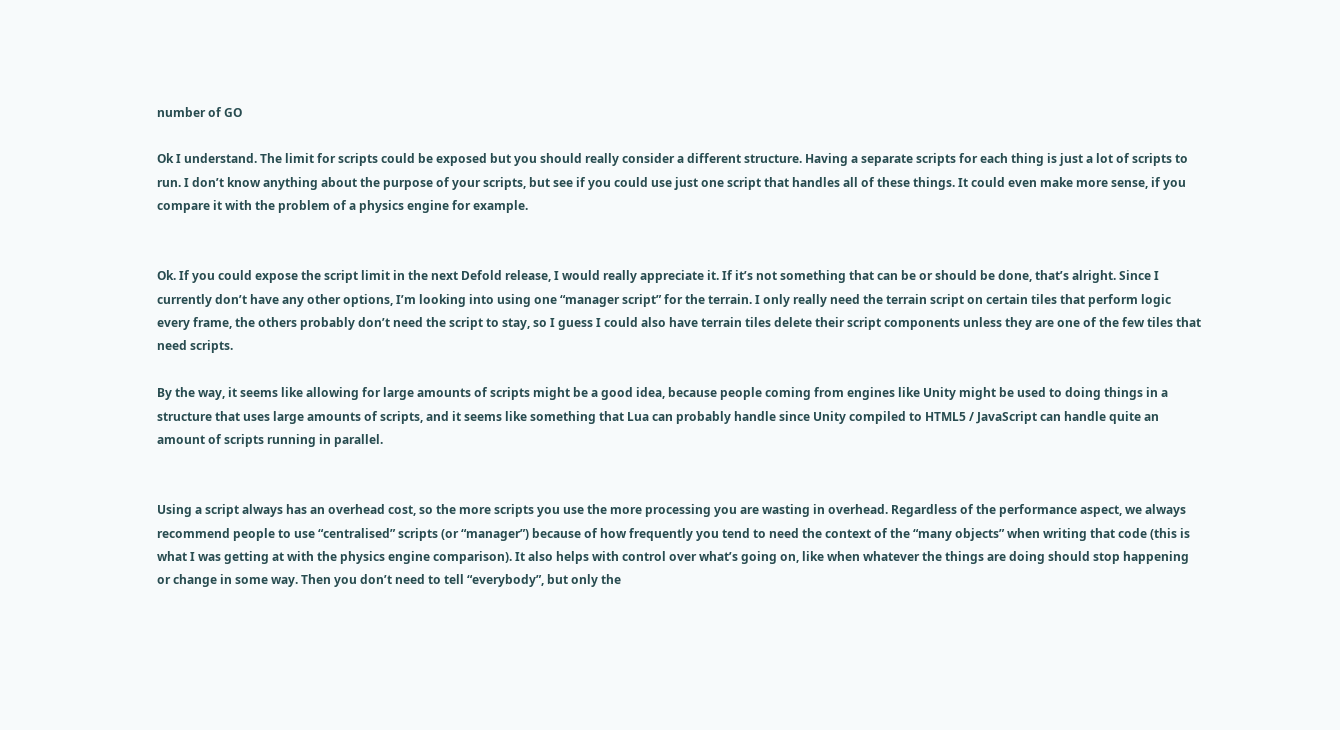number of GO

Ok I understand. The limit for scripts could be exposed but you should really consider a different structure. Having a separate scripts for each thing is just a lot of scripts to run. I don’t know anything about the purpose of your scripts, but see if you could use just one script that handles all of these things. It could even make more sense, if you compare it with the problem of a physics engine for example.


Ok. If you could expose the script limit in the next Defold release, I would really appreciate it. If it’s not something that can be or should be done, that’s alright. Since I currently don’t have any other options, I’m looking into using one “manager script” for the terrain. I only really need the terrain script on certain tiles that perform logic every frame, the others probably don’t need the script to stay, so I guess I could also have terrain tiles delete their script components unless they are one of the few tiles that need scripts.

By the way, it seems like allowing for large amounts of scripts might be a good idea, because people coming from engines like Unity might be used to doing things in a structure that uses large amounts of scripts, and it seems like something that Lua can probably handle since Unity compiled to HTML5 / JavaScript can handle quite an amount of scripts running in parallel.


Using a script always has an overhead cost, so the more scripts you use the more processing you are wasting in overhead. Regardless of the performance aspect, we always recommend people to use “centralised” scripts (or “manager”) because of how frequently you tend to need the context of the “many objects” when writing that code (this is what I was getting at with the physics engine comparison). It also helps with control over what’s going on, like when whatever the things are doing should stop happening or change in some way. Then you don’t need to tell “everybody”, but only the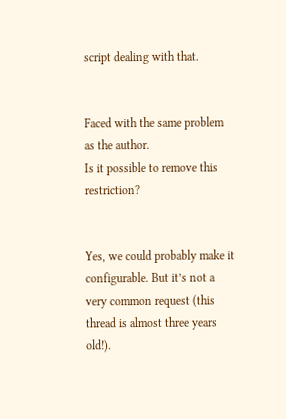script dealing with that.


Faced with the same problem as the author.
Is it possible to remove this restriction?


Yes, we could probably make it configurable. But it’s not a very common request (this thread is almost three years old!).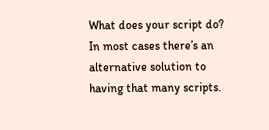What does your script do? In most cases there’s an alternative solution to having that many scripts.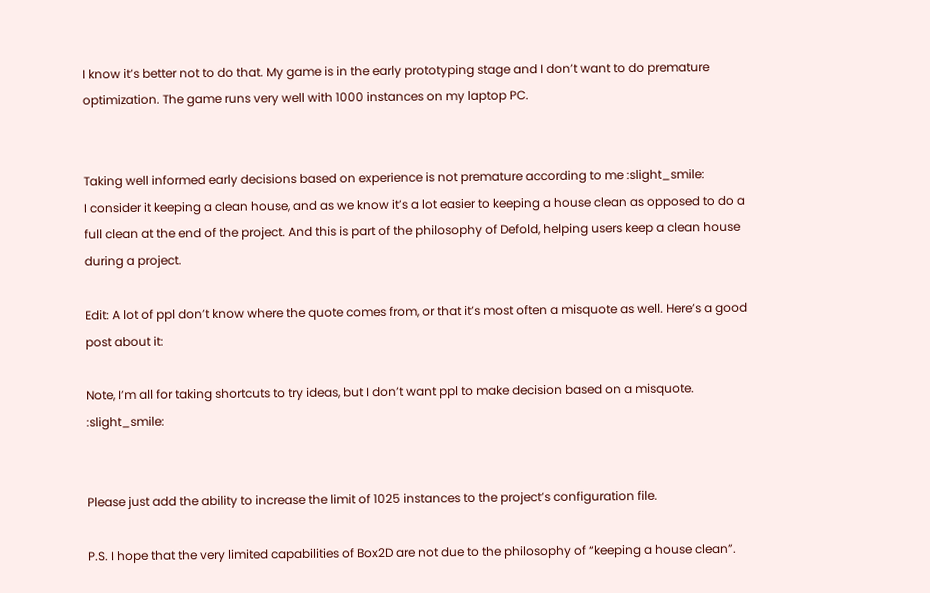I know it’s better not to do that. My game is in the early prototyping stage and I don’t want to do premature optimization. The game runs very well with 1000 instances on my laptop PC.


Taking well informed early decisions based on experience is not premature according to me :slight_smile:
I consider it keeping a clean house, and as we know it’s a lot easier to keeping a house clean as opposed to do a full clean at the end of the project. And this is part of the philosophy of Defold, helping users keep a clean house during a project.

Edit: A lot of ppl don’t know where the quote comes from, or that it’s most often a misquote as well. Here’s a good post about it:

Note, I’m all for taking shortcuts to try ideas, but I don’t want ppl to make decision based on a misquote. :slight_smile:


Please just add the ability to increase the limit of 1025 instances to the project’s configuration file.

P.S. I hope that the very limited capabilities of Box2D are not due to the philosophy of “keeping a house clean”.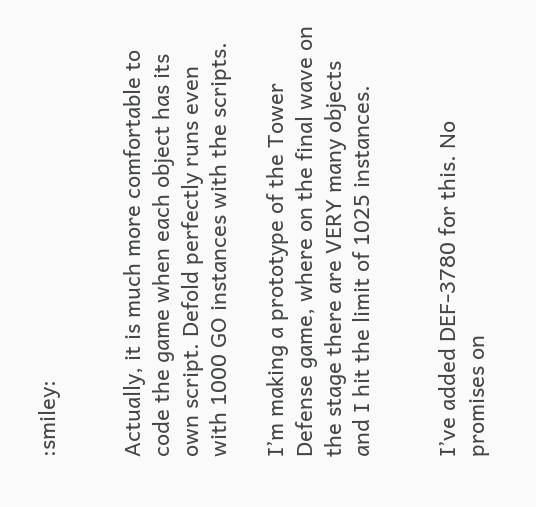:smiley:


Actually, it is much more comfortable to code the game when each object has its own script. Defold perfectly runs even with 1000 GO instances with the scripts.

I’m making a prototype of the Tower Defense game, where on the final wave on the stage there are VERY many objects and I hit the limit of 1025 instances.


I’ve added DEF-3780 for this. No promises on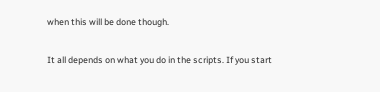when this will be done though.


It all depends on what you do in the scripts. If you start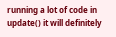running a lot of code in update() it will definitely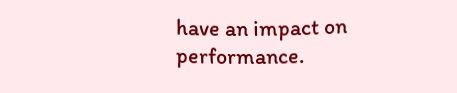have an impact on performance.